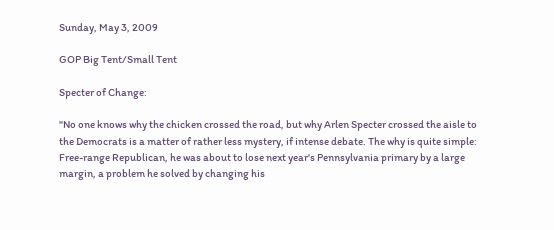Sunday, May 3, 2009

GOP Big Tent/Small Tent

Specter of Change:

"No one knows why the chicken crossed the road, but why Arlen Specter crossed the aisle to the Democrats is a matter of rather less mystery, if intense debate. The why is quite simple: Free-range Republican, he was about to lose next year's Pennsylvania primary by a large margin, a problem he solved by changing his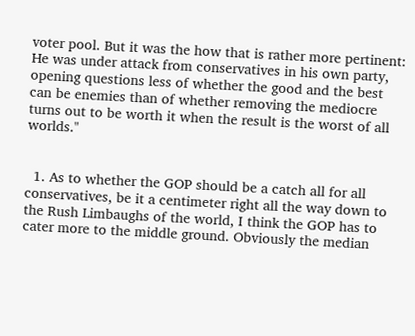voter pool. But it was the how that is rather more pertinent: He was under attack from conservatives in his own party, opening questions less of whether the good and the best can be enemies than of whether removing the mediocre turns out to be worth it when the result is the worst of all worlds."


  1. As to whether the GOP should be a catch all for all conservatives, be it a centimeter right all the way down to the Rush Limbaughs of the world, I think the GOP has to cater more to the middle ground. Obviously the median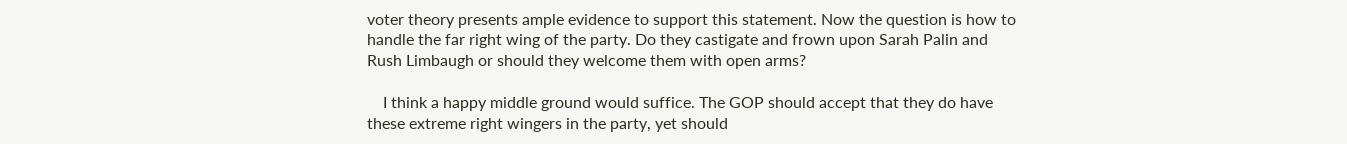voter theory presents ample evidence to support this statement. Now the question is how to handle the far right wing of the party. Do they castigate and frown upon Sarah Palin and Rush Limbaugh or should they welcome them with open arms?

    I think a happy middle ground would suffice. The GOP should accept that they do have these extreme right wingers in the party, yet should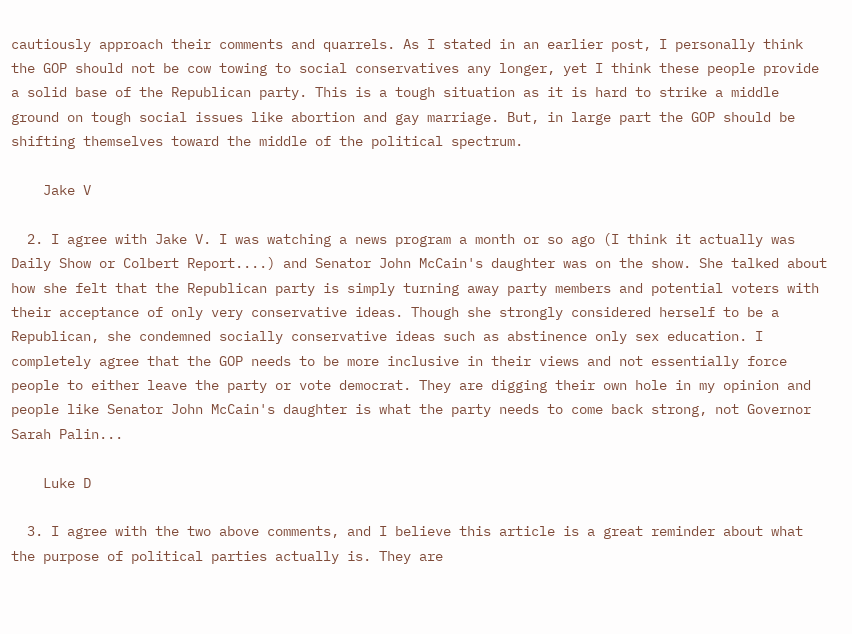cautiously approach their comments and quarrels. As I stated in an earlier post, I personally think the GOP should not be cow towing to social conservatives any longer, yet I think these people provide a solid base of the Republican party. This is a tough situation as it is hard to strike a middle ground on tough social issues like abortion and gay marriage. But, in large part the GOP should be shifting themselves toward the middle of the political spectrum.

    Jake V

  2. I agree with Jake V. I was watching a news program a month or so ago (I think it actually was Daily Show or Colbert Report....) and Senator John McCain's daughter was on the show. She talked about how she felt that the Republican party is simply turning away party members and potential voters with their acceptance of only very conservative ideas. Though she strongly considered herself to be a Republican, she condemned socially conservative ideas such as abstinence only sex education. I completely agree that the GOP needs to be more inclusive in their views and not essentially force people to either leave the party or vote democrat. They are digging their own hole in my opinion and people like Senator John McCain's daughter is what the party needs to come back strong, not Governor Sarah Palin...

    Luke D

  3. I agree with the two above comments, and I believe this article is a great reminder about what the purpose of political parties actually is. They are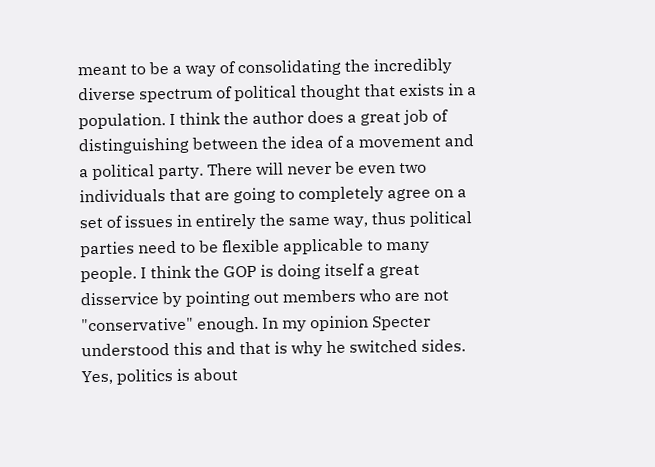meant to be a way of consolidating the incredibly diverse spectrum of political thought that exists in a population. I think the author does a great job of distinguishing between the idea of a movement and a political party. There will never be even two individuals that are going to completely agree on a set of issues in entirely the same way, thus political parties need to be flexible applicable to many people. I think the GOP is doing itself a great disservice by pointing out members who are not "conservative" enough. In my opinion Specter understood this and that is why he switched sides. Yes, politics is about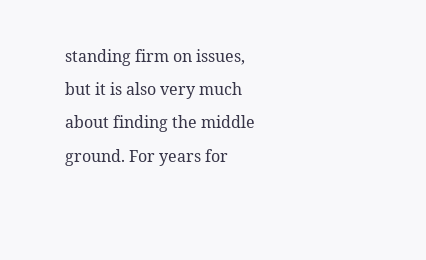standing firm on issues, but it is also very much about finding the middle ground. For years for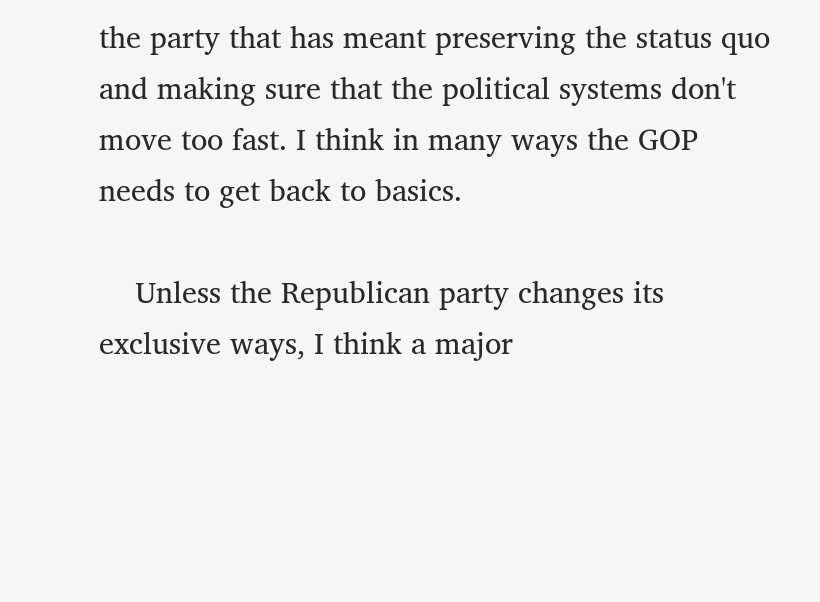the party that has meant preserving the status quo and making sure that the political systems don't move too fast. I think in many ways the GOP needs to get back to basics.

    Unless the Republican party changes its exclusive ways, I think a major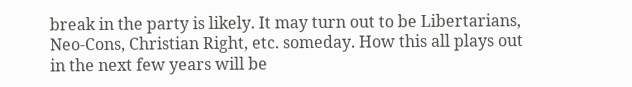break in the party is likely. It may turn out to be Libertarians, Neo-Cons, Christian Right, etc. someday. How this all plays out in the next few years will be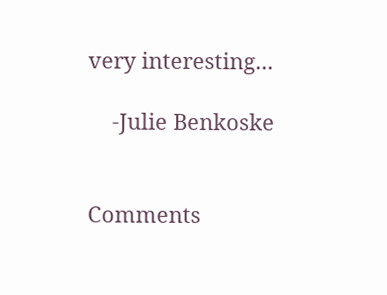very interesting...

    -Julie Benkoske


Comments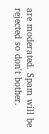are moderated. Spam will be rejected so don't bother.